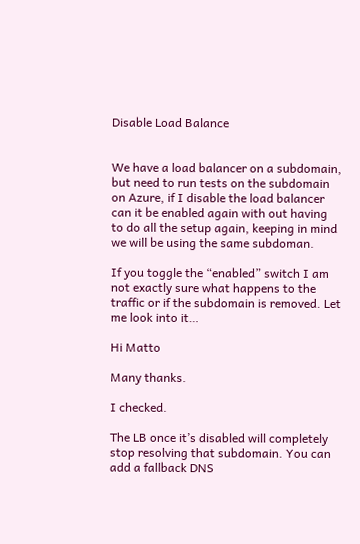Disable Load Balance


We have a load balancer on a subdomain, but need to run tests on the subdomain
on Azure, if I disable the load balancer can it be enabled again with out having
to do all the setup again, keeping in mind we will be using the same subdoman.

If you toggle the “enabled” switch I am not exactly sure what happens to the traffic or if the subdomain is removed. Let me look into it…

Hi Matto

Many thanks.

I checked.

The LB once it’s disabled will completely stop resolving that subdomain. You can add a fallback DNS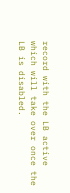record with the LB active which will take over once the LB is disabled.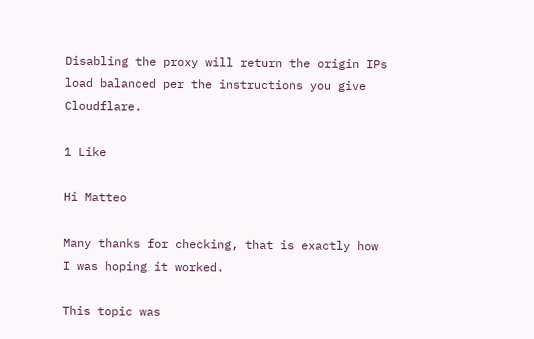Disabling the proxy will return the origin IPs load balanced per the instructions you give Cloudflare.

1 Like

Hi Matteo

Many thanks for checking, that is exactly how I was hoping it worked.

This topic was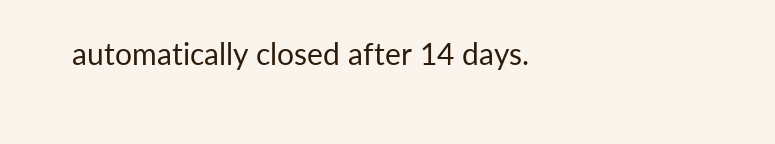automatically closed after 14 days.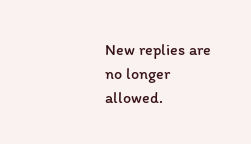New replies are no longer allowed.